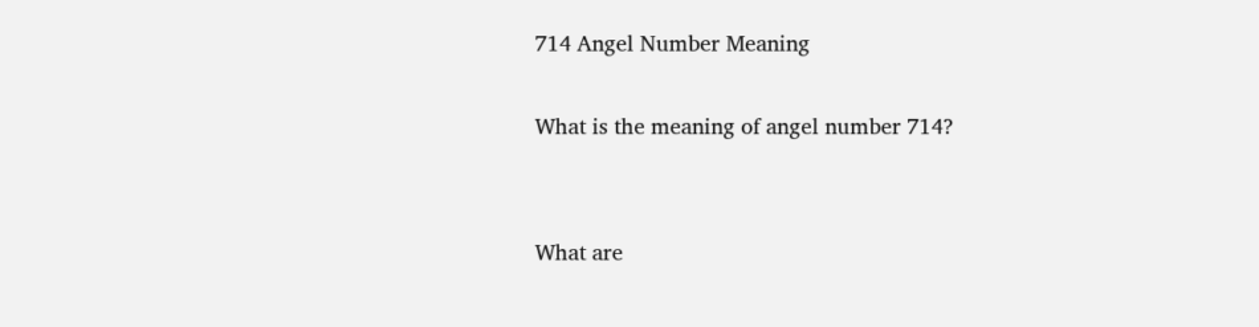714 Angel Number Meaning

What is the meaning of angel number 714?


What are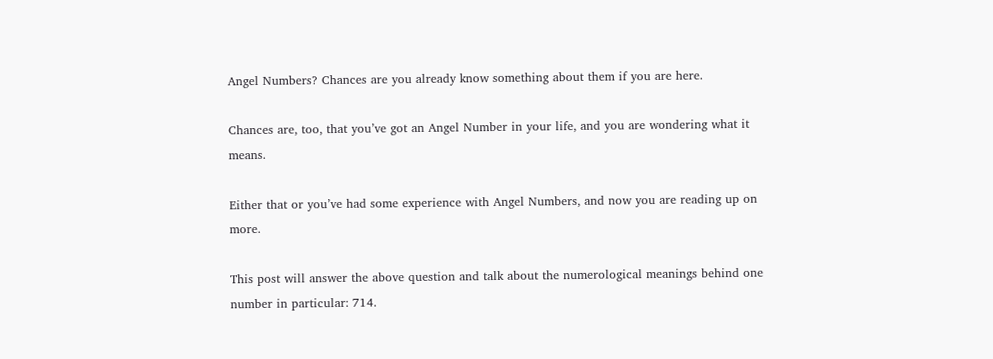Angel Numbers? Chances are you already know something about them if you are here.

Chances are, too, that you’ve got an Angel Number in your life, and you are wondering what it means.

Either that or you’ve had some experience with Angel Numbers, and now you are reading up on more.

This post will answer the above question and talk about the numerological meanings behind one number in particular: 714.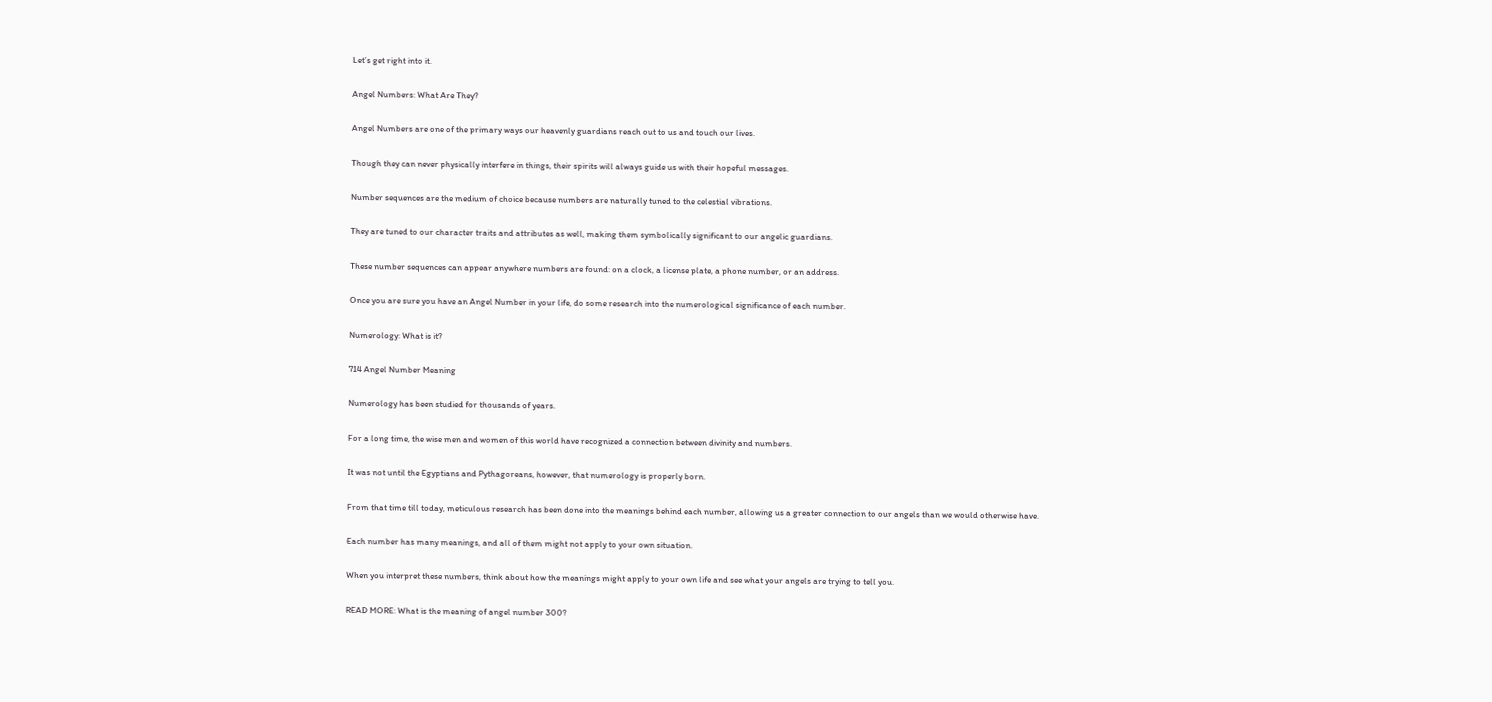Let’s get right into it.

Angel Numbers: What Are They?

Angel Numbers are one of the primary ways our heavenly guardians reach out to us and touch our lives.

Though they can never physically interfere in things, their spirits will always guide us with their hopeful messages.

Number sequences are the medium of choice because numbers are naturally tuned to the celestial vibrations.

They are tuned to our character traits and attributes as well, making them symbolically significant to our angelic guardians.

These number sequences can appear anywhere numbers are found: on a clock, a license plate, a phone number, or an address.

Once you are sure you have an Angel Number in your life, do some research into the numerological significance of each number.

Numerology: What is it?

714 Angel Number Meaning

Numerology has been studied for thousands of years.

For a long time, the wise men and women of this world have recognized a connection between divinity and numbers.

It was not until the Egyptians and Pythagoreans, however, that numerology is properly born.

From that time till today, meticulous research has been done into the meanings behind each number, allowing us a greater connection to our angels than we would otherwise have.

Each number has many meanings, and all of them might not apply to your own situation.

When you interpret these numbers, think about how the meanings might apply to your own life and see what your angels are trying to tell you.

READ MORE: What is the meaning of angel number 300?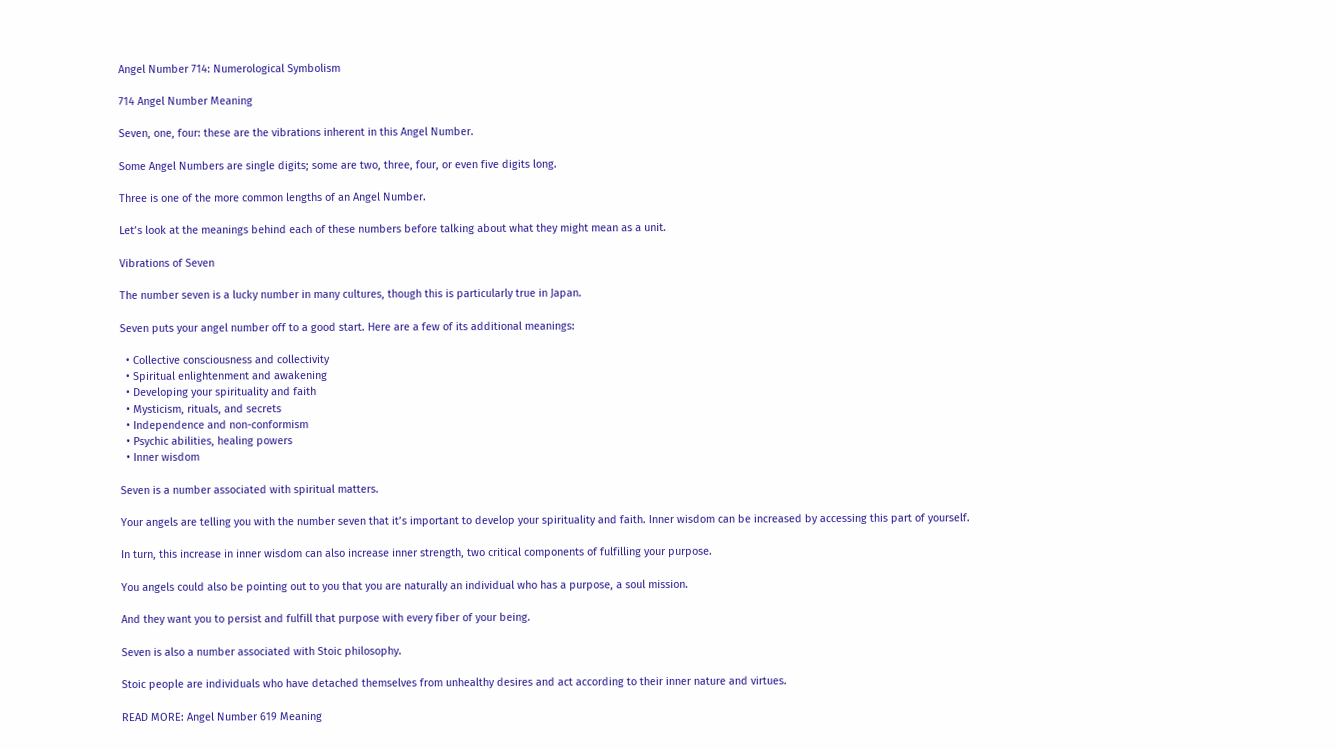Angel Number 714: Numerological Symbolism

714 Angel Number Meaning

Seven, one, four: these are the vibrations inherent in this Angel Number.

Some Angel Numbers are single digits; some are two, three, four, or even five digits long.

Three is one of the more common lengths of an Angel Number.

Let’s look at the meanings behind each of these numbers before talking about what they might mean as a unit.

Vibrations of Seven

The number seven is a lucky number in many cultures, though this is particularly true in Japan.

Seven puts your angel number off to a good start. Here are a few of its additional meanings:

  • Collective consciousness and collectivity
  • Spiritual enlightenment and awakening
  • Developing your spirituality and faith
  • Mysticism, rituals, and secrets
  • Independence and non-conformism
  • Psychic abilities, healing powers
  • Inner wisdom

Seven is a number associated with spiritual matters.

Your angels are telling you with the number seven that it’s important to develop your spirituality and faith. Inner wisdom can be increased by accessing this part of yourself.

In turn, this increase in inner wisdom can also increase inner strength, two critical components of fulfilling your purpose.

You angels could also be pointing out to you that you are naturally an individual who has a purpose, a soul mission.

And they want you to persist and fulfill that purpose with every fiber of your being.

Seven is also a number associated with Stoic philosophy.

Stoic people are individuals who have detached themselves from unhealthy desires and act according to their inner nature and virtues.

READ MORE: Angel Number 619 Meaning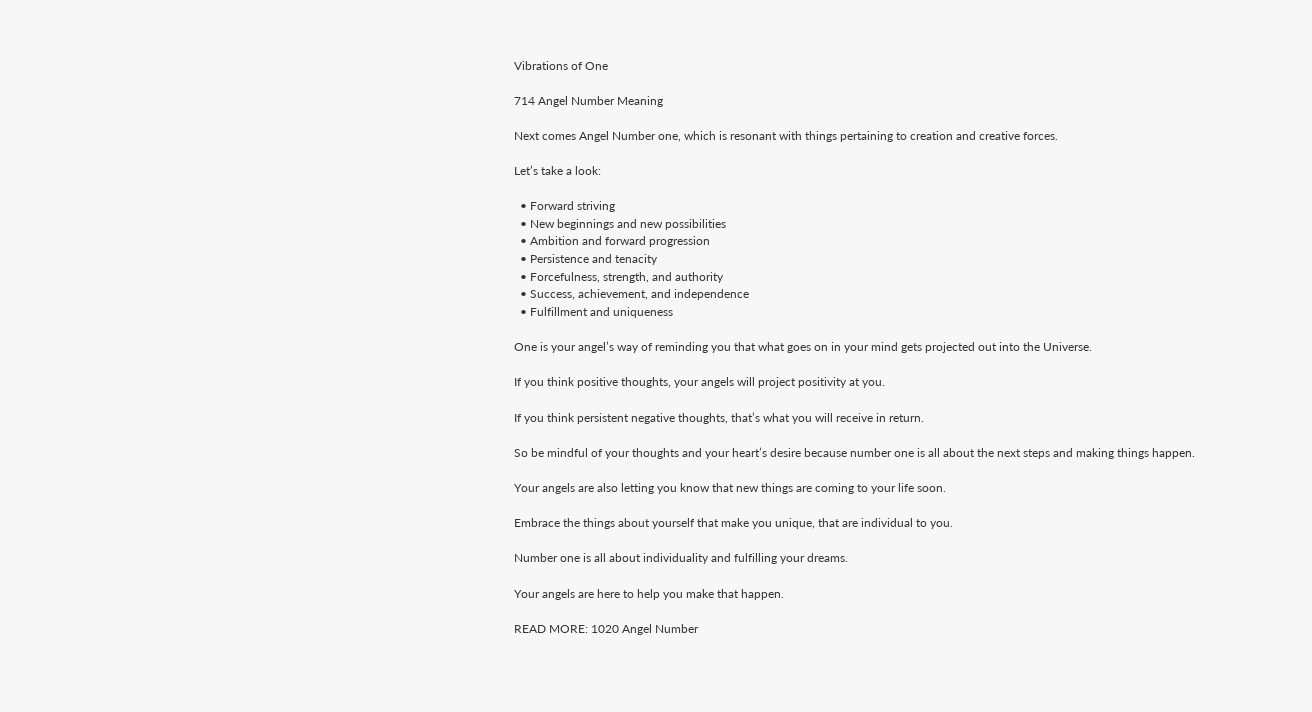Vibrations of One

714 Angel Number Meaning

Next comes Angel Number one, which is resonant with things pertaining to creation and creative forces.

Let’s take a look:

  • Forward striving
  • New beginnings and new possibilities
  • Ambition and forward progression
  • Persistence and tenacity
  • Forcefulness, strength, and authority
  • Success, achievement, and independence
  • Fulfillment and uniqueness

One is your angel’s way of reminding you that what goes on in your mind gets projected out into the Universe.

If you think positive thoughts, your angels will project positivity at you.

If you think persistent negative thoughts, that’s what you will receive in return.

So be mindful of your thoughts and your heart’s desire because number one is all about the next steps and making things happen.

Your angels are also letting you know that new things are coming to your life soon.

Embrace the things about yourself that make you unique, that are individual to you.

Number one is all about individuality and fulfilling your dreams.

Your angels are here to help you make that happen.

READ MORE: 1020 Angel Number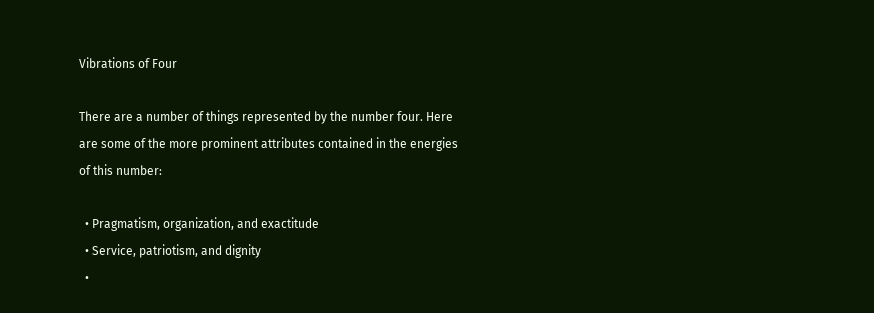Vibrations of Four

There are a number of things represented by the number four. Here are some of the more prominent attributes contained in the energies of this number:

  • Pragmatism, organization, and exactitude
  • Service, patriotism, and dignity
  •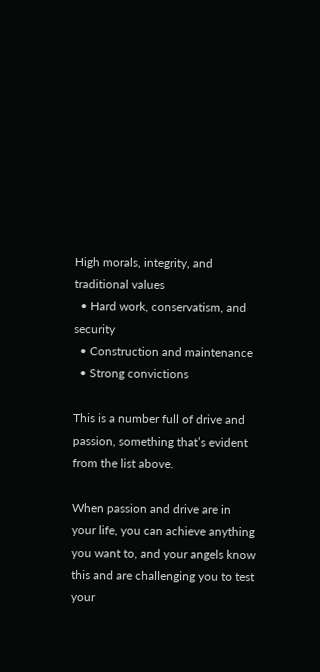High morals, integrity, and traditional values
  • Hard work, conservatism, and security
  • Construction and maintenance
  • Strong convictions

This is a number full of drive and passion, something that’s evident from the list above.

When passion and drive are in your life, you can achieve anything you want to, and your angels know this and are challenging you to test your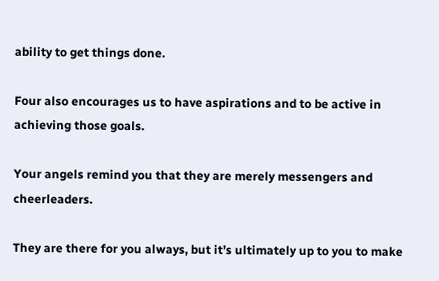ability to get things done.

Four also encourages us to have aspirations and to be active in achieving those goals.

Your angels remind you that they are merely messengers and cheerleaders.

They are there for you always, but it’s ultimately up to you to make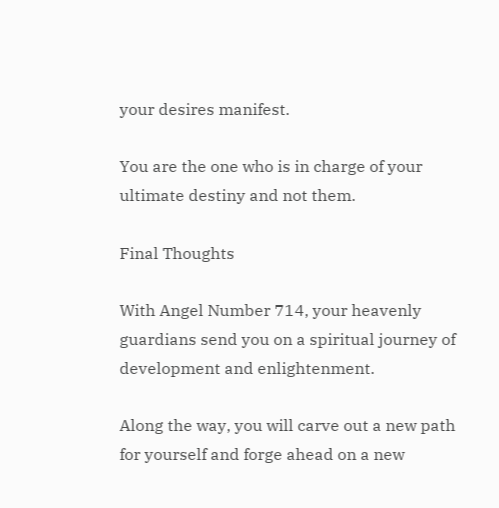your desires manifest.

You are the one who is in charge of your ultimate destiny and not them.

Final Thoughts

With Angel Number 714, your heavenly guardians send you on a spiritual journey of development and enlightenment.

Along the way, you will carve out a new path for yourself and forge ahead on a new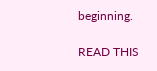beginning.

READ THIS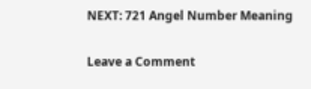NEXT: 721 Angel Number Meaning

Leave a Comment